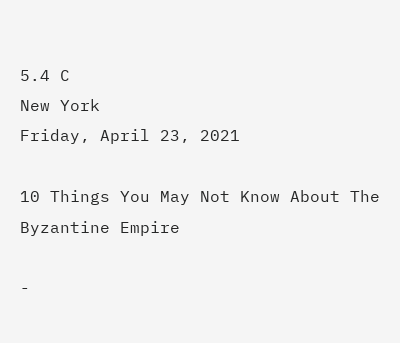5.4 C
New York
Friday, April 23, 2021

10 Things You May Not Know About The Byzantine Empire

-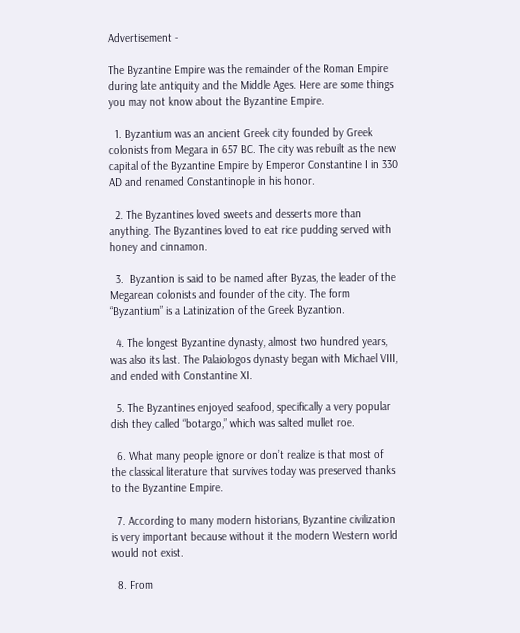Advertisement -

The Byzantine Empire was the remainder of the Roman Empire during late antiquity and the Middle Ages. Here are some things you may not know about the Byzantine Empire.

  1. Byzantium was an ancient Greek city founded by Greek colonists from Megara in 657 BC. The city was rebuilt as the new capital of the Byzantine Empire by Emperor Constantine I in 330 AD and renamed Constantinople in his honor.

  2. The Byzantines loved sweets and desserts more than anything. The Byzantines loved to eat rice pudding served with honey and cinnamon.

  3.  Byzantion is said to be named after Byzas, the leader of the Megarean colonists and founder of the city. The form “Byzantium” is a Latinization of the Greek Byzantion.

  4. The longest Byzantine dynasty, almost two hundred years, was also its last. The Palaiologos dynasty began with Michael VIII, and ended with Constantine XI.

  5. The Byzantines enjoyed seafood, specifically a very popular dish they called “botargo,” which was salted mullet roe.

  6. What many people ignore or don’t realize is that most of the classical literature that survives today was preserved thanks to the Byzantine Empire.

  7. According to many modern historians, Byzantine civilization is very important because without it the modern Western world would not exist.

  8. From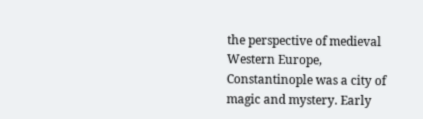the perspective of medieval Western Europe, Constantinople was a city of magic and mystery. Early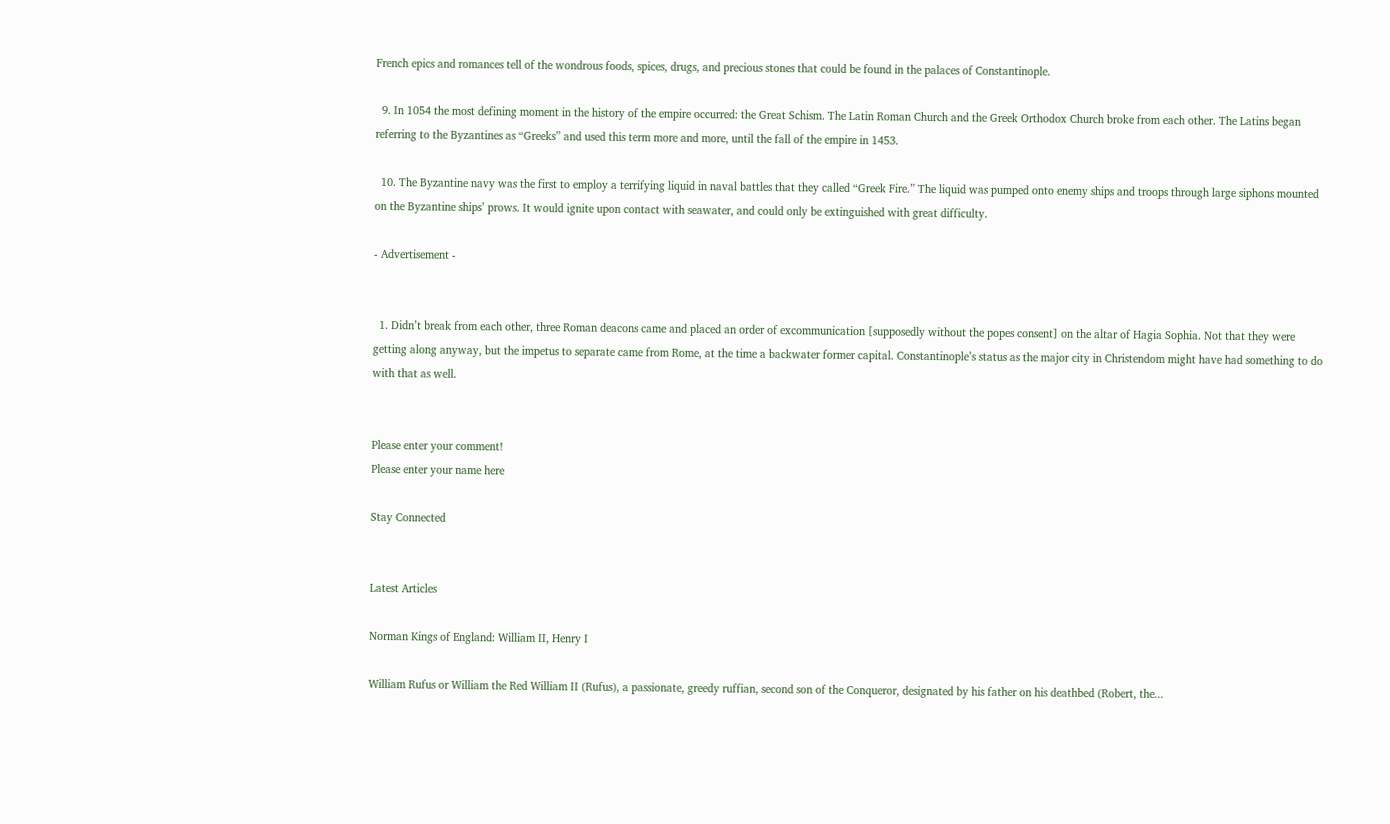French epics and romances tell of the wondrous foods, spices, drugs, and precious stones that could be found in the palaces of Constantinople.

  9. In 1054 the most defining moment in the history of the empire occurred: the Great Schism. The Latin Roman Church and the Greek Orthodox Church broke from each other. The Latins began referring to the Byzantines as “Greeks” and used this term more and more, until the fall of the empire in 1453.

  10. The Byzantine navy was the first to employ a terrifying liquid in naval battles that they called “Greek Fire.” The liquid was pumped onto enemy ships and troops through large siphons mounted on the Byzantine ships’ prows. It would ignite upon contact with seawater, and could only be extinguished with great difficulty.

- Advertisement -


  1. Didn’t break from each other, three Roman deacons came and placed an order of excommunication [supposedly without the popes consent] on the altar of Hagia Sophia. Not that they were getting along anyway, but the impetus to separate came from Rome, at the time a backwater former capital. Constantinople’s status as the major city in Christendom might have had something to do with that as well.


Please enter your comment!
Please enter your name here

Stay Connected


Latest Articles

Norman Kings of England: William II, Henry I

William Rufus or William the Red William II (Rufus), a passionate, greedy ruffian, second son of the Conqueror, designated by his father on his deathbed (Robert, the...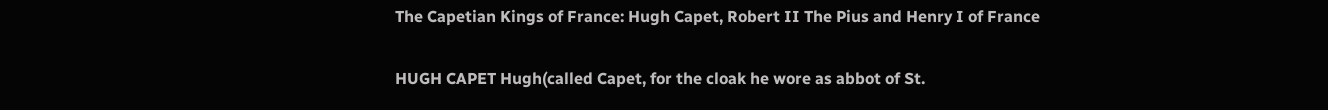The Capetian Kings of France: Hugh Capet, Robert II The Pius and Henry I of France

HUGH CAPET Hugh(called Capet, for the cloak he wore as abbot of St.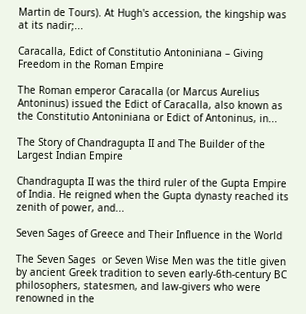Martin de Tours). At Hugh's accession, the kingship was at its nadir;...

Caracalla, Edict of Constitutio Antoniniana – Giving Freedom in the Roman Empire

The Roman emperor Caracalla (or Marcus Aurelius Antoninus) issued the Edict of Caracalla, also known as the Constitutio Antoniniana or Edict of Antoninus, in...

The Story of Chandragupta II and The Builder of the Largest Indian Empire

Chandragupta II was the third ruler of the Gupta Empire of India. He reigned when the Gupta dynasty reached its zenith of power, and...

Seven Sages of Greece and Their Influence in the World

The Seven Sages  or Seven Wise Men was the title given by ancient Greek tradition to seven early-6th-century BC philosophers, statesmen, and law-givers who were renowned in the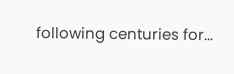following centuries for...